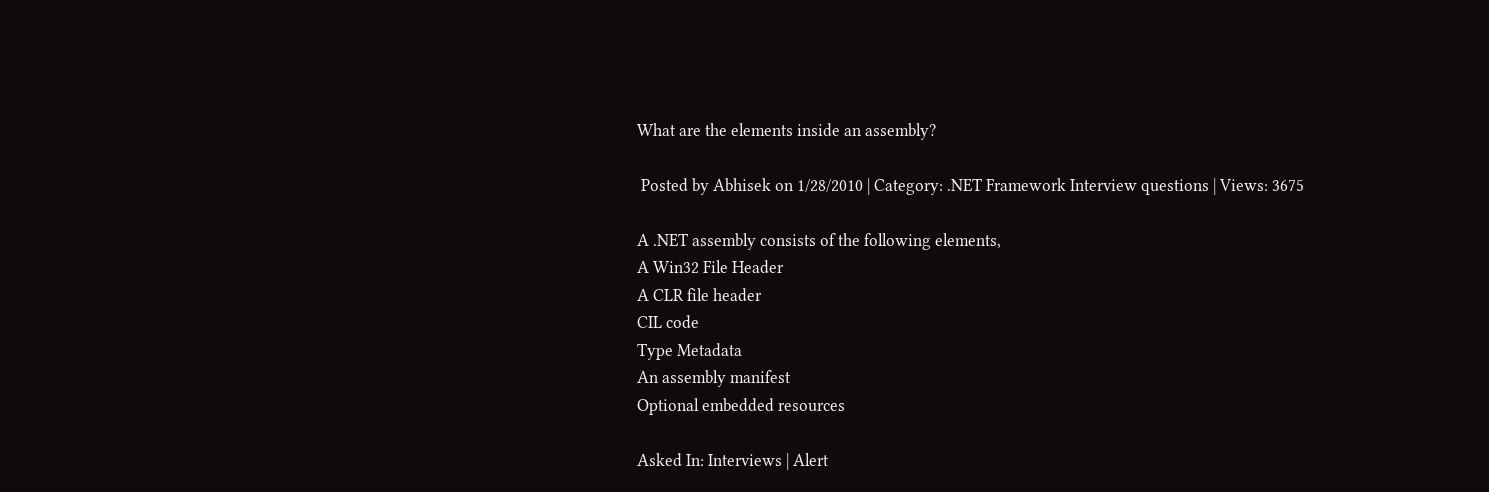What are the elements inside an assembly?

 Posted by Abhisek on 1/28/2010 | Category: .NET Framework Interview questions | Views: 3675

A .NET assembly consists of the following elements,
A Win32 File Header
A CLR file header
CIL code
Type Metadata
An assembly manifest
Optional embedded resources

Asked In: Interviews | Alert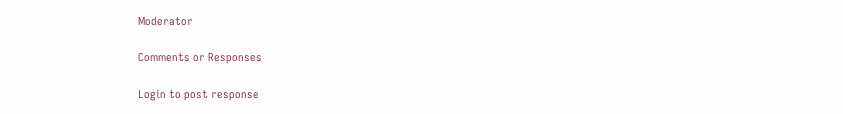Moderator

Comments or Responses

Login to post response